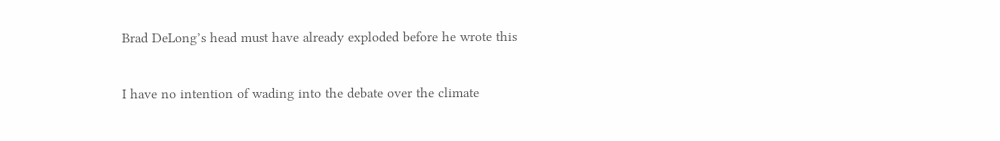Brad DeLong’s head must have already exploded before he wrote this

I have no intention of wading into the debate over the climate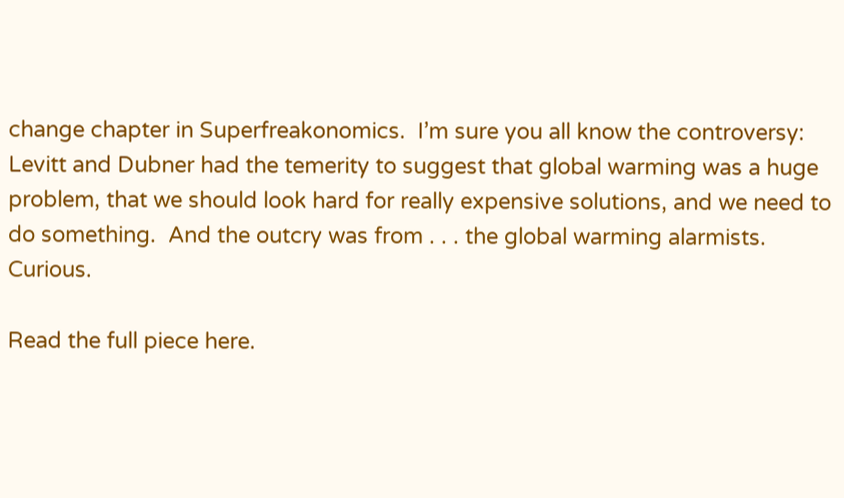change chapter in Superfreakonomics.  I’m sure you all know the controversy:  Levitt and Dubner had the temerity to suggest that global warming was a huge problem, that we should look hard for really expensive solutions, and we need to do something.  And the outcry was from . . . the global warming alarmists. Curious.

Read the full piece here.